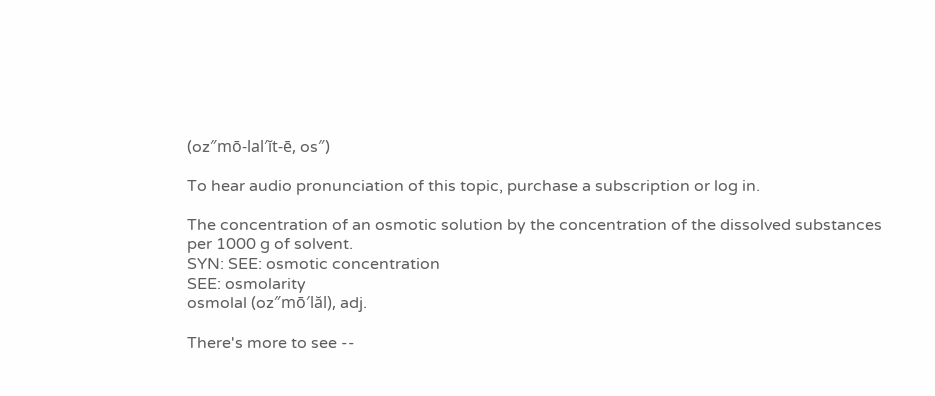(oz″mō-lal′ĭt-ē, os″)

To hear audio pronunciation of this topic, purchase a subscription or log in.

The concentration of an osmotic solution by the concentration of the dissolved substances per 1000 g of solvent.
SYN: SEE: osmotic concentration
SEE: osmolarity
osmolal (oz″mō′lăl), adj.

There's more to see --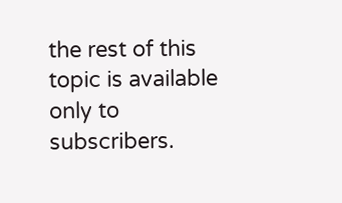the rest of this topic is available only to subscribers.